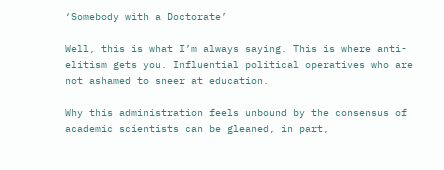‘Somebody with a Doctorate’

Well, this is what I’m always saying. This is where anti-elitism gets you. Influential political operatives who are not ashamed to sneer at education.

Why this administration feels unbound by the consensus of academic scientists can be gleaned, in part,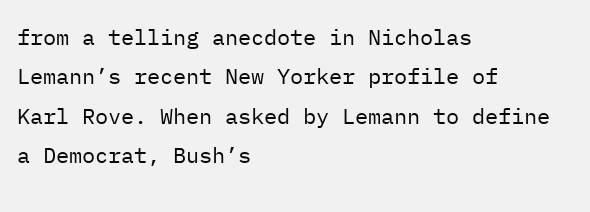from a telling anecdote in Nicholas Lemann’s recent New Yorker profile of Karl Rove. When asked by Lemann to define a Democrat, Bush’s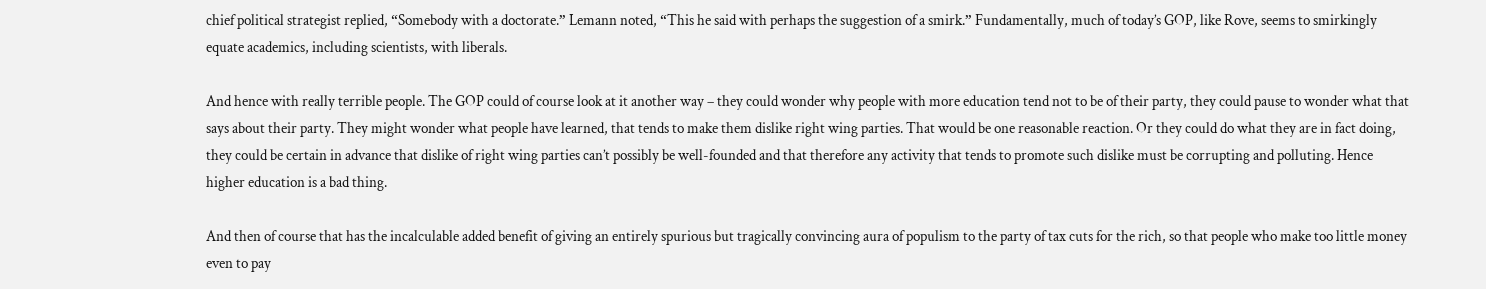chief political strategist replied, “Somebody with a doctorate.” Lemann noted, “This he said with perhaps the suggestion of a smirk.” Fundamentally, much of today’s GOP, like Rove, seems to smirkingly equate academics, including scientists, with liberals.

And hence with really terrible people. The GOP could of course look at it another way – they could wonder why people with more education tend not to be of their party, they could pause to wonder what that says about their party. They might wonder what people have learned, that tends to make them dislike right wing parties. That would be one reasonable reaction. Or they could do what they are in fact doing, they could be certain in advance that dislike of right wing parties can’t possibly be well-founded and that therefore any activity that tends to promote such dislike must be corrupting and polluting. Hence higher education is a bad thing.

And then of course that has the incalculable added benefit of giving an entirely spurious but tragically convincing aura of populism to the party of tax cuts for the rich, so that people who make too little money even to pay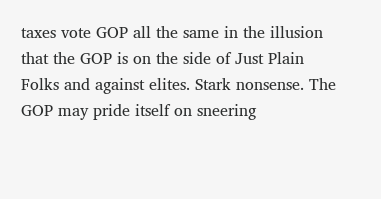taxes vote GOP all the same in the illusion that the GOP is on the side of Just Plain Folks and against elites. Stark nonsense. The GOP may pride itself on sneering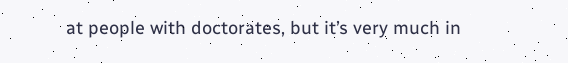at people with doctorates, but it’s very much in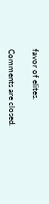favor of elites.

Comments are closed.